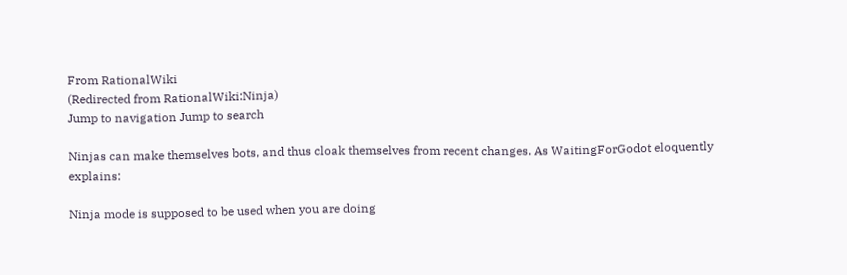From RationalWiki
(Redirected from RationalWiki:Ninja)
Jump to navigation Jump to search

Ninjas can make themselves bots, and thus cloak themselves from recent changes. As WaitingForGodot eloquently explains:

Ninja mode is supposed to be used when you are doing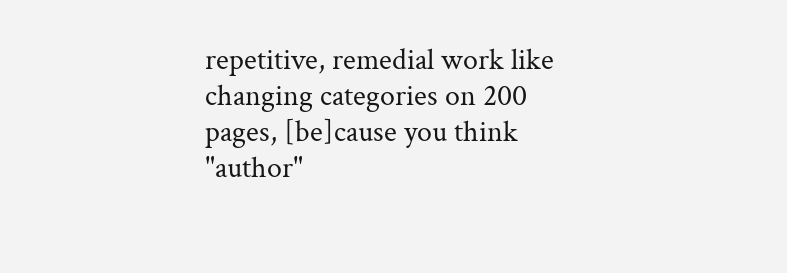repetitive, remedial work like changing categories on 200 pages, [be]cause you think "author"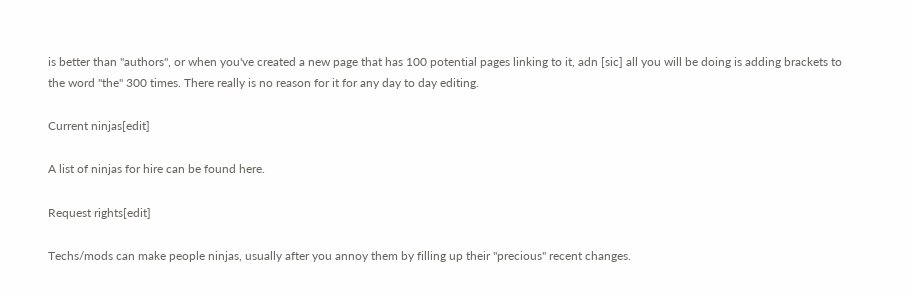is better than "authors", or when you've created a new page that has 100 potential pages linking to it, adn [sic] all you will be doing is adding brackets to the word "the" 300 times. There really is no reason for it for any day to day editing.

Current ninjas[edit]

A list of ninjas for hire can be found here.

Request rights[edit]

Techs/mods can make people ninjas, usually after you annoy them by filling up their "precious" recent changes.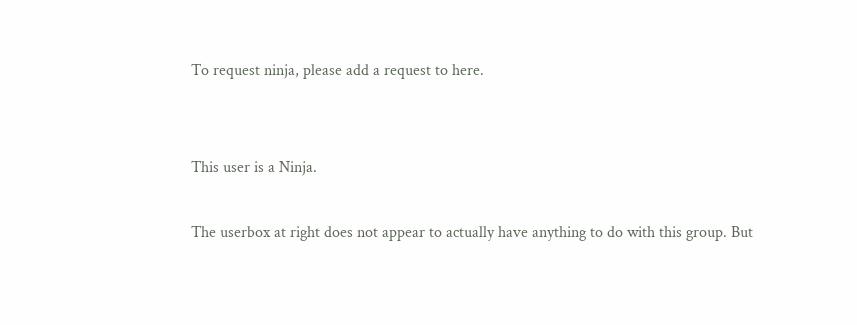To request ninja, please add a request to here.


This user is a Ninja.

The userbox at right does not appear to actually have anything to do with this group. But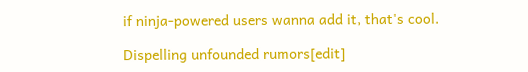if ninja-powered users wanna add it, that's cool.

Dispelling unfounded rumors[edit]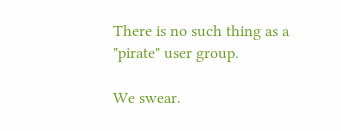There is no such thing as a "pirate" user group.

We swear.